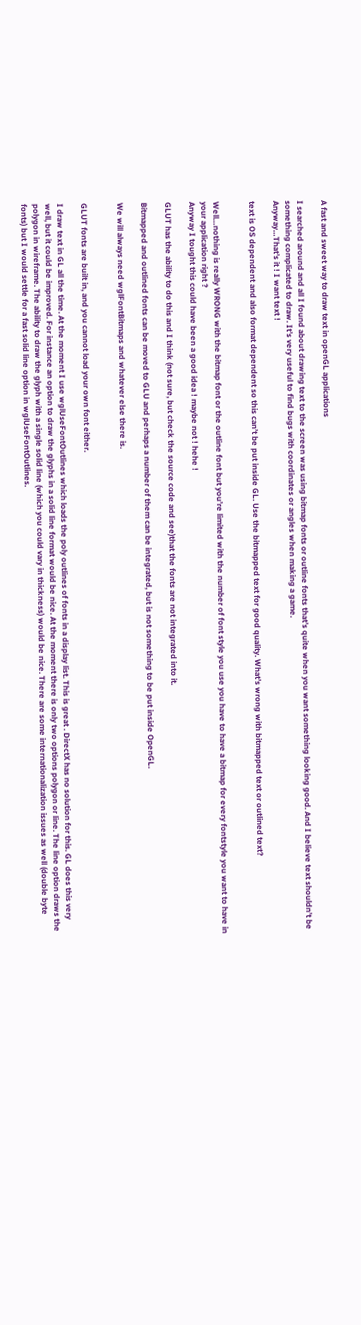A fast and sweet way to draw text in openGL applications

I searched around and all I found about drawing text to the screen was using bitmap fonts or outline fonts that’s quite when you want something looking good. And I believe text shouldn’t be something complicated to draw. It’s very useful to find bugs with coordinates or angles when making a game.
Anyway…That’s it ! I want text !

text is OS dependent and also format dependent so this can’t be put inside GL. Use the bitmapped text for good quality. What’s wrong with bitmapped text or outlined text?


Well…nothing is really WRONG with the bitmap font or the outline font but you’re limited with the number of font style you use you have to have a bitmap for every fontstyle you want to have in your application right ?
Anyway I tought this could have been a good idea ! maybe not ! hehe !

GLUT has the ability to do this and I think (not sure, but check the source code and see)that the fonts are not integrated into it.

Bitmapped and outlined fonts can be moved to GLU and perhaps a number of them can be integrated, but is not something to be put inside OpenGL.

We will always need wglFontBitmaps and whatever else there is.


GLUT fonts are built in, and you cannot load your own font either.

I draw text in GL all the time. At the moment I use wglUseFontOutlines which loads the poly outlines of fonts in a display list. This is great . DirectX has no solution for this. GL does this very well, but it could be improved. For instance an option to draw the glyphs in a solid line format would be nice. At the moment there is only two options polygon or line. The line option draws the polygon in wireframe. The ability to draw the glyph with a single solid line (which you could vary in thickness) would be nice. There are some internationalization issues as well (double byte fonts) but I would settle for a fast solid line option in wglUseFontOutlines.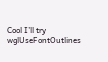Cool I’ll try wglUseFontOutlines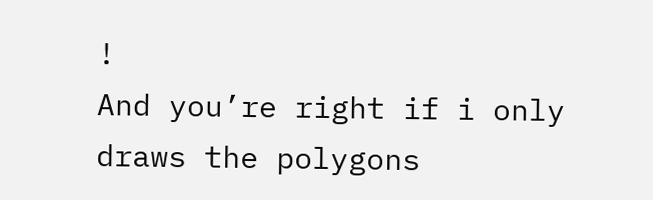!
And you’re right if i only draws the polygons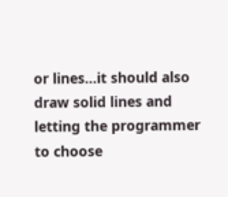or lines…it should also draw solid lines and letting the programmer to choose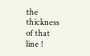the thickness of that line !